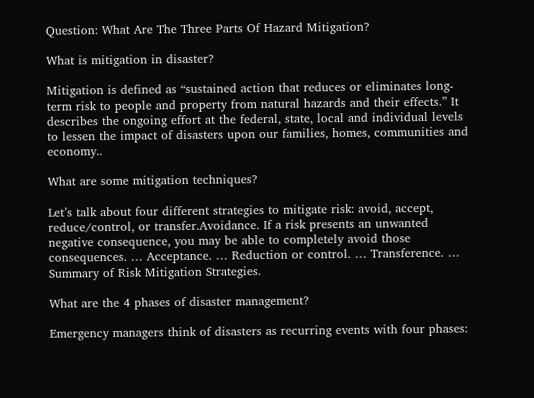Question: What Are The Three Parts Of Hazard Mitigation?

What is mitigation in disaster?

Mitigation is defined as “sustained action that reduces or eliminates long-term risk to people and property from natural hazards and their effects.” It describes the ongoing effort at the federal, state, local and individual levels to lessen the impact of disasters upon our families, homes, communities and economy..

What are some mitigation techniques?

Let’s talk about four different strategies to mitigate risk: avoid, accept, reduce/control, or transfer.Avoidance. If a risk presents an unwanted negative consequence, you may be able to completely avoid those consequences. … Acceptance. … Reduction or control. … Transference. … Summary of Risk Mitigation Strategies.

What are the 4 phases of disaster management?

Emergency managers think of disasters as recurring events with four phases: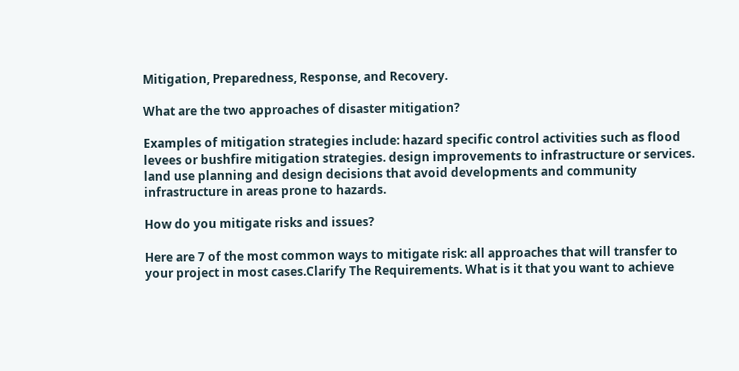Mitigation, Preparedness, Response, and Recovery.

What are the two approaches of disaster mitigation?

Examples of mitigation strategies include: hazard specific control activities such as flood levees or bushfire mitigation strategies. design improvements to infrastructure or services. land use planning and design decisions that avoid developments and community infrastructure in areas prone to hazards.

How do you mitigate risks and issues?

Here are 7 of the most common ways to mitigate risk: all approaches that will transfer to your project in most cases.Clarify The Requirements. What is it that you want to achieve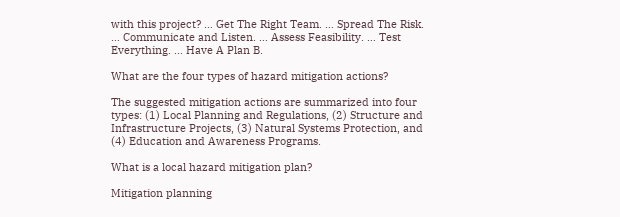with this project? … Get The Right Team. … Spread The Risk. … Communicate and Listen. … Assess Feasibility. … Test Everything. … Have A Plan B.

What are the four types of hazard mitigation actions?

The suggested mitigation actions are summarized into four types: (1) Local Planning and Regulations, (2) Structure and Infrastructure Projects, (3) Natural Systems Protection, and (4) Education and Awareness Programs.

What is a local hazard mitigation plan?

Mitigation planning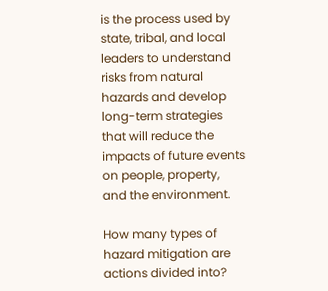is the process used by state, tribal, and local leaders to understand risks from natural hazards and develop long-term strategies that will reduce the impacts of future events on people, property, and the environment.

How many types of hazard mitigation are actions divided into?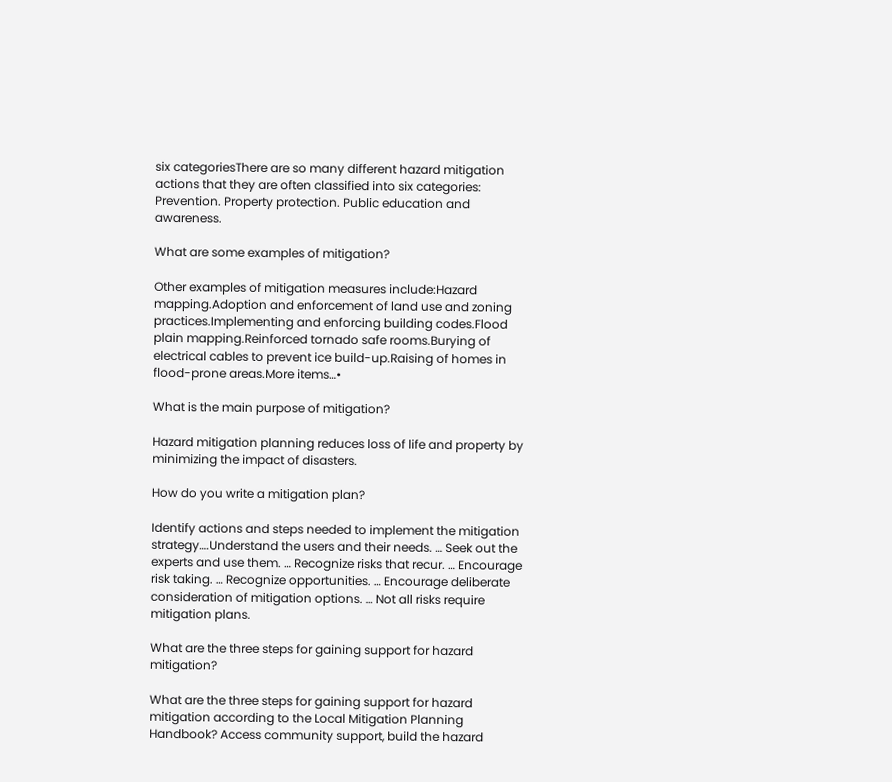six categoriesThere are so many different hazard mitigation actions that they are often classified into six categories: Prevention. Property protection. Public education and awareness.

What are some examples of mitigation?

Other examples of mitigation measures include:Hazard mapping.Adoption and enforcement of land use and zoning practices.Implementing and enforcing building codes.Flood plain mapping.Reinforced tornado safe rooms.Burying of electrical cables to prevent ice build-up.Raising of homes in flood-prone areas.More items…•

What is the main purpose of mitigation?

Hazard mitigation planning reduces loss of life and property by minimizing the impact of disasters.

How do you write a mitigation plan?

Identify actions and steps needed to implement the mitigation strategy….Understand the users and their needs. … Seek out the experts and use them. … Recognize risks that recur. … Encourage risk taking. … Recognize opportunities. … Encourage deliberate consideration of mitigation options. … Not all risks require mitigation plans.

What are the three steps for gaining support for hazard mitigation?

What are the three steps for gaining support for hazard mitigation according to the Local Mitigation Planning Handbook? Access community support, build the hazard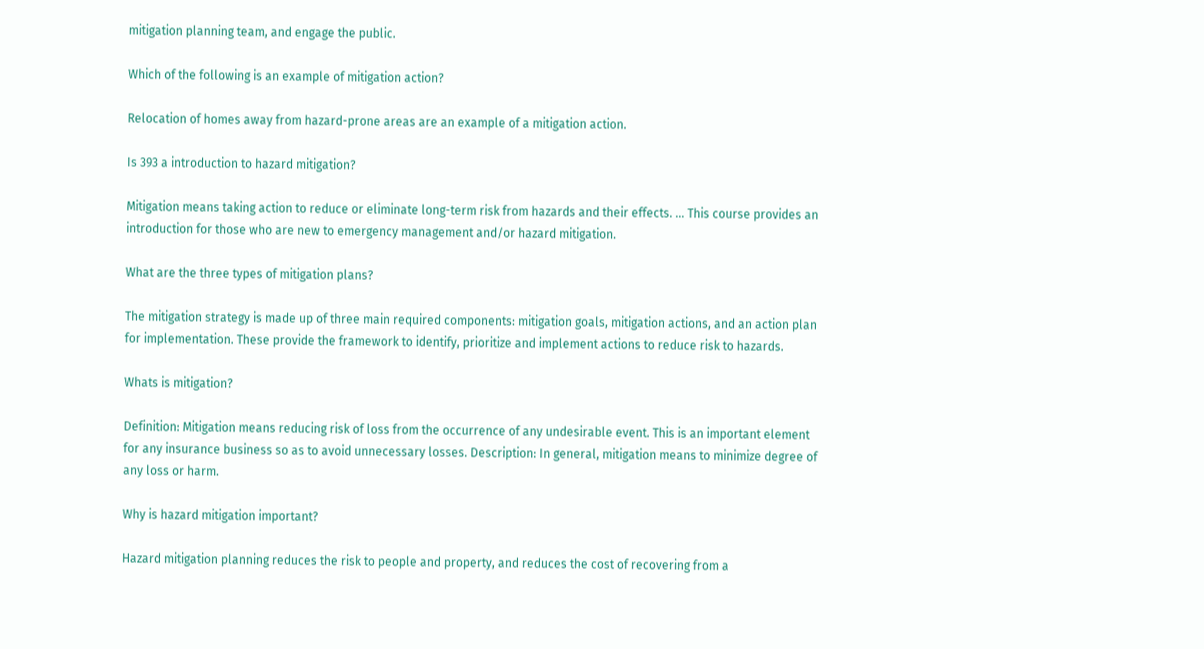mitigation planning team, and engage the public.

Which of the following is an example of mitigation action?

Relocation of homes away from hazard-prone areas are an example of a mitigation action.

Is 393 a introduction to hazard mitigation?

Mitigation means taking action to reduce or eliminate long-term risk from hazards and their effects. … This course provides an introduction for those who are new to emergency management and/or hazard mitigation.

What are the three types of mitigation plans?

The mitigation strategy is made up of three main required components: mitigation goals, mitigation actions, and an action plan for implementation. These provide the framework to identify, prioritize and implement actions to reduce risk to hazards.

Whats is mitigation?

Definition: Mitigation means reducing risk of loss from the occurrence of any undesirable event. This is an important element for any insurance business so as to avoid unnecessary losses. Description: In general, mitigation means to minimize degree of any loss or harm.

Why is hazard mitigation important?

Hazard mitigation planning reduces the risk to people and property, and reduces the cost of recovering from a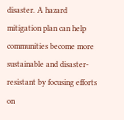disaster. A hazard mitigation plan can help communities become more sustainable and disaster-resistant by focusing efforts on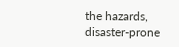the hazards, disaster-prone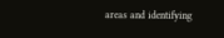areas and identifying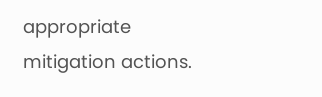appropriate mitigation actions.